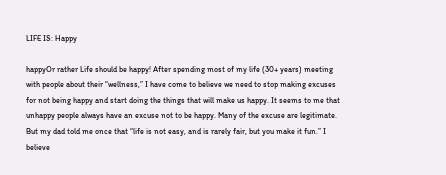LIFE IS: Happy

happyOr rather Life should be happy! After spending most of my life (30+ years) meeting with people about their “wellness,” I have come to believe we need to stop making excuses for not being happy and start doing the things that will make us happy. It seems to me that unhappy people always have an excuse not to be happy. Many of the excuse are legitimate. But my dad told me once that “life is not easy, and is rarely fair, but you make it fun.” I believe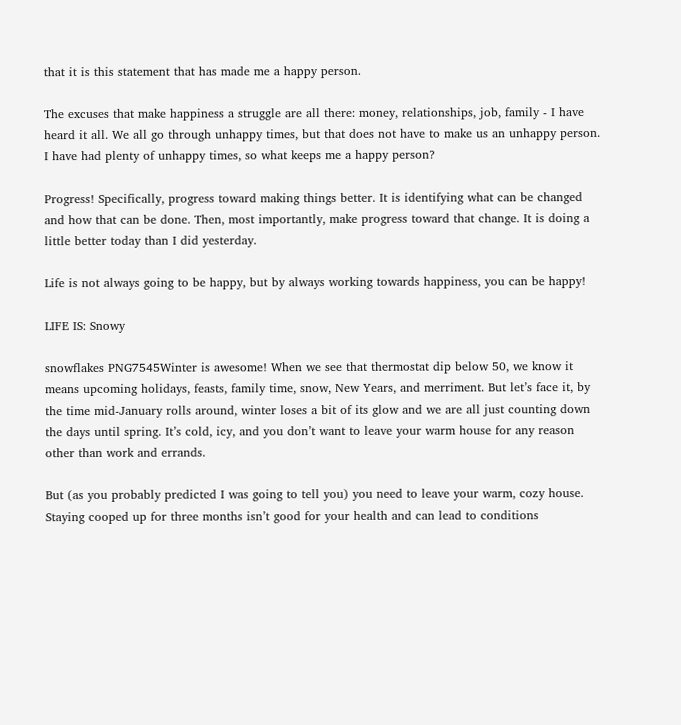that it is this statement that has made me a happy person.

The excuses that make happiness a struggle are all there: money, relationships, job, family - I have heard it all. We all go through unhappy times, but that does not have to make us an unhappy person. I have had plenty of unhappy times, so what keeps me a happy person?

Progress! Specifically, progress toward making things better. It is identifying what can be changed and how that can be done. Then, most importantly, make progress toward that change. It is doing a little better today than I did yesterday.

Life is not always going to be happy, but by always working towards happiness, you can be happy!

LIFE IS: Snowy

snowflakes PNG7545Winter is awesome! When we see that thermostat dip below 50, we know it means upcoming holidays, feasts, family time, snow, New Years, and merriment. But let’s face it, by the time mid-January rolls around, winter loses a bit of its glow and we are all just counting down the days until spring. It’s cold, icy, and you don’t want to leave your warm house for any reason other than work and errands.

But (as you probably predicted I was going to tell you) you need to leave your warm, cozy house. Staying cooped up for three months isn’t good for your health and can lead to conditions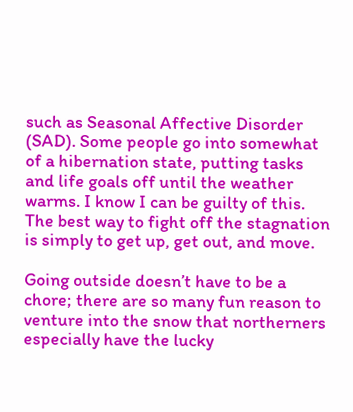such as Seasonal Affective Disorder (SAD). Some people go into somewhat of a hibernation state, putting tasks and life goals off until the weather warms. I know I can be guilty of this. The best way to fight off the stagnation is simply to get up, get out, and move.

Going outside doesn’t have to be a chore; there are so many fun reason to venture into the snow that northerners especially have the lucky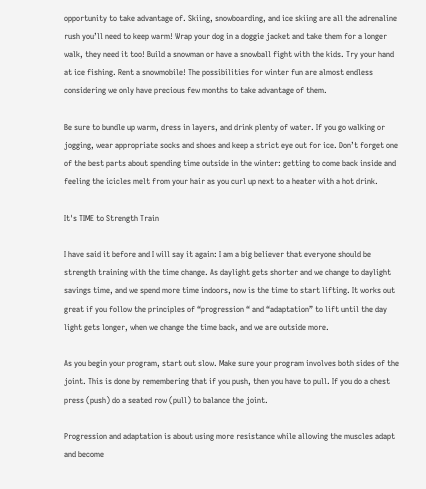opportunity to take advantage of. Skiing, snowboarding, and ice skiing are all the adrenaline rush you’ll need to keep warm! Wrap your dog in a doggie jacket and take them for a longer walk, they need it too! Build a snowman or have a snowball fight with the kids. Try your hand at ice fishing. Rent a snowmobile! The possibilities for winter fun are almost endless considering we only have precious few months to take advantage of them.

Be sure to bundle up warm, dress in layers, and drink plenty of water. If you go walking or jogging, wear appropriate socks and shoes and keep a strict eye out for ice. Don’t forget one of the best parts about spending time outside in the winter: getting to come back inside and feeling the icicles melt from your hair as you curl up next to a heater with a hot drink.

It's TIME to Strength Train

I have said it before and I will say it again: I am a big believer that everyone should be strength training with the time change. As daylight gets shorter and we change to daylight savings time, and we spend more time indoors, now is the time to start lifting. It works out great if you follow the principles of “progression “ and “adaptation” to lift until the day light gets longer, when we change the time back, and we are outside more.

As you begin your program, start out slow. Make sure your program involves both sides of the joint. This is done by remembering that if you push, then you have to pull. If you do a chest press (push) do a seated row (pull) to balance the joint.

Progression and adaptation is about using more resistance while allowing the muscles adapt and become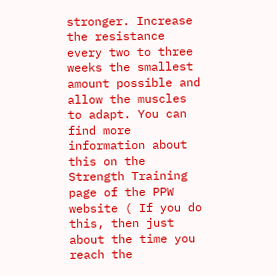stronger. Increase the resistance every two to three weeks the smallest amount possible and allow the muscles to adapt. You can find more information about this on the Strength Training page of the PPW website ( If you do this, then just about the time you reach the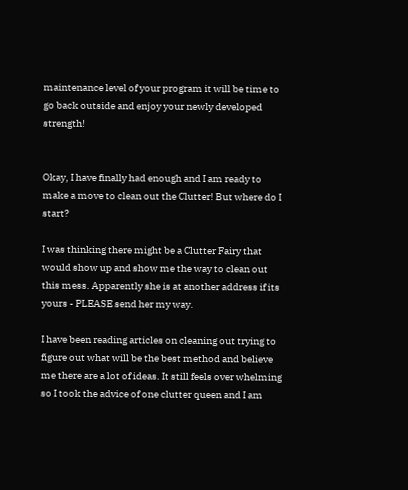maintenance level of your program it will be time to go back outside and enjoy your newly developed strength!


Okay, I have finally had enough and I am ready to make a move to clean out the Clutter! But where do I start?

I was thinking there might be a Clutter Fairy that would show up and show me the way to clean out this mess. Apparently she is at another address if its yours - PLEASE send her my way.

I have been reading articles on cleaning out trying to figure out what will be the best method and believe me there are a lot of ideas. It still feels over whelming so I took the advice of one clutter queen and I am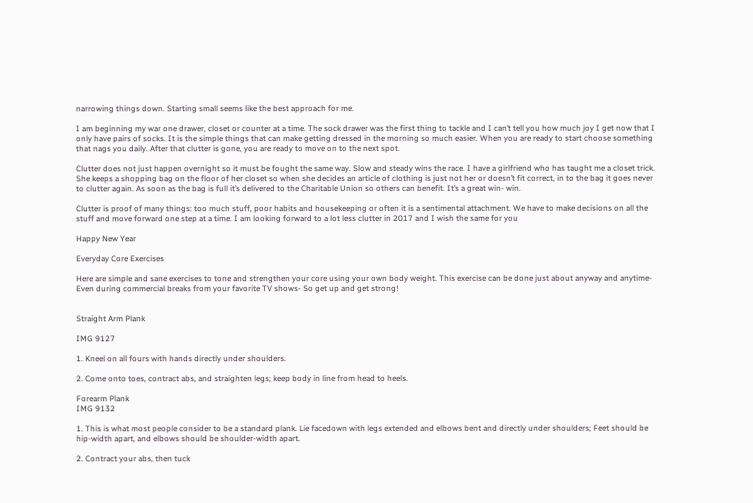narrowing things down. Starting small seems like the best approach for me.

I am beginning my war one drawer, closet or counter at a time. The sock drawer was the first thing to tackle and I can’t tell you how much joy I get now that I only have pairs of socks. It is the simple things that can make getting dressed in the morning so much easier. When you are ready to start choose something that nags you daily. After that clutter is gone, you are ready to move on to the next spot.

Clutter does not just happen overnight so it must be fought the same way. Slow and steady wins the race. I have a girlfriend who has taught me a closet trick. She keeps a shopping bag on the floor of her closet so when she decides an article of clothing is just not her or doesn’t fit correct, in to the bag it goes never to clutter again. As soon as the bag is full it’s delivered to the Charitable Union so others can benefit. It’s a great win- win.

Clutter is proof of many things: too much stuff, poor habits and housekeeping or often it is a sentimental attachment. We have to make decisions on all the stuff and move forward one step at a time. I am looking forward to a lot less clutter in 2017 and I wish the same for you

Happy New Year

Everyday Core Exercises

Here are simple and sane exercises to tone and strengthen your core using your own body weight. This exercise can be done just about anyway and anytime- Even during commercial breaks from your favorite TV shows- So get up and get strong!


Straight Arm Plank

IMG 9127

1. Kneel on all fours with hands directly under shoulders.

2. Come onto toes, contract abs, and straighten legs; keep body in line from head to heels.

Forearm Plank
IMG 9132

1. This is what most people consider to be a standard plank. Lie facedown with legs extended and elbows bent and directly under shoulders; Feet should be hip-width apart, and elbows should be shoulder-width apart.

2. Contract your abs, then tuck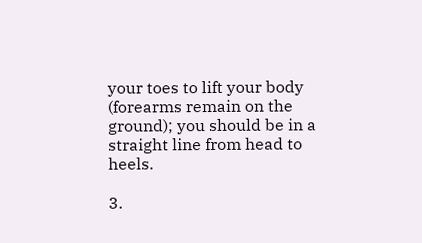your toes to lift your body (forearms remain on the ground); you should be in a straight line from head to heels.

3.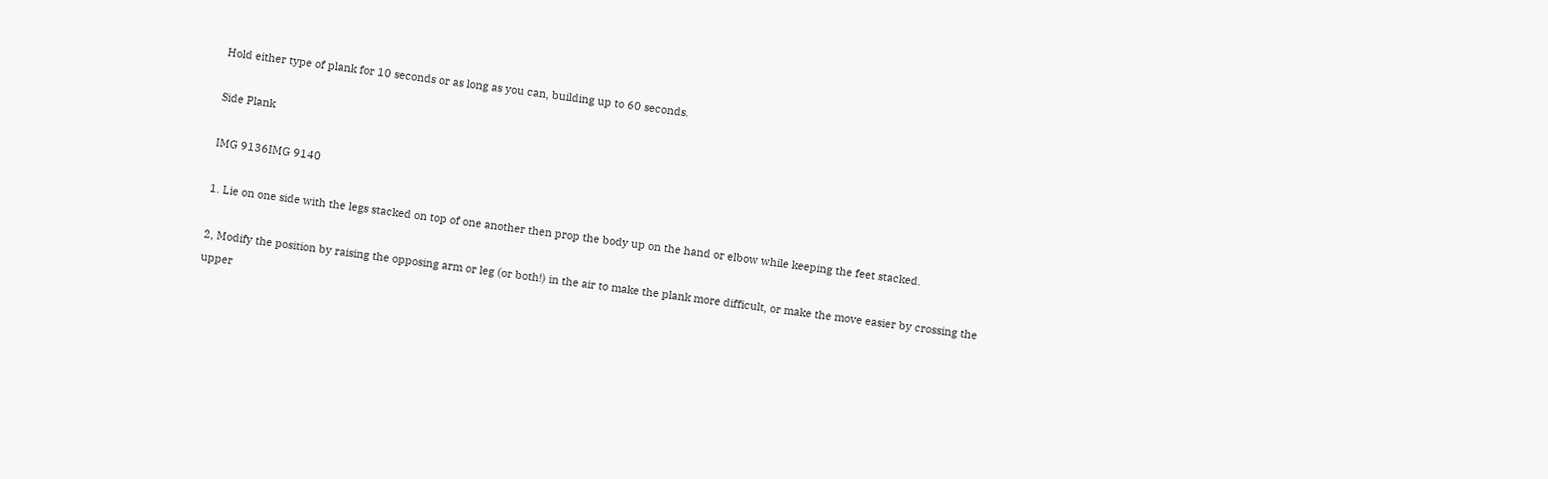Hold either type of plank for 10 seconds or as long as you can, building up to 60 seconds.

Side Plank

IMG 9136IMG 9140

1. Lie on one side with the legs stacked on top of one another then prop the body up on the hand or elbow while keeping the feet stacked.

2, Modify the position by raising the opposing arm or leg (or both!) in the air to make the plank more difficult, or make the move easier by crossing the upper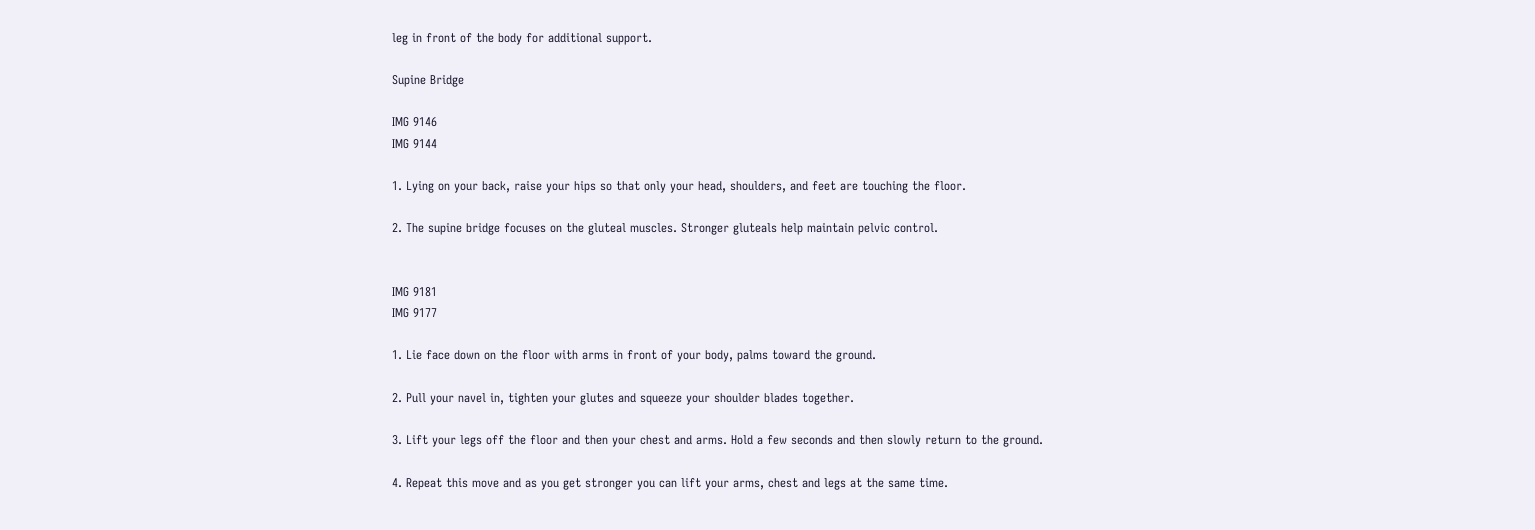leg in front of the body for additional support.

Supine Bridge

IMG 9146
IMG 9144

1. Lying on your back, raise your hips so that only your head, shoulders, and feet are touching the floor.

2. The supine bridge focuses on the gluteal muscles. Stronger gluteals help maintain pelvic control.


IMG 9181
IMG 9177

1. Lie face down on the floor with arms in front of your body, palms toward the ground.

2. Pull your navel in, tighten your glutes and squeeze your shoulder blades together.

3. Lift your legs off the floor and then your chest and arms. Hold a few seconds and then slowly return to the ground.

4. Repeat this move and as you get stronger you can lift your arms, chest and legs at the same time.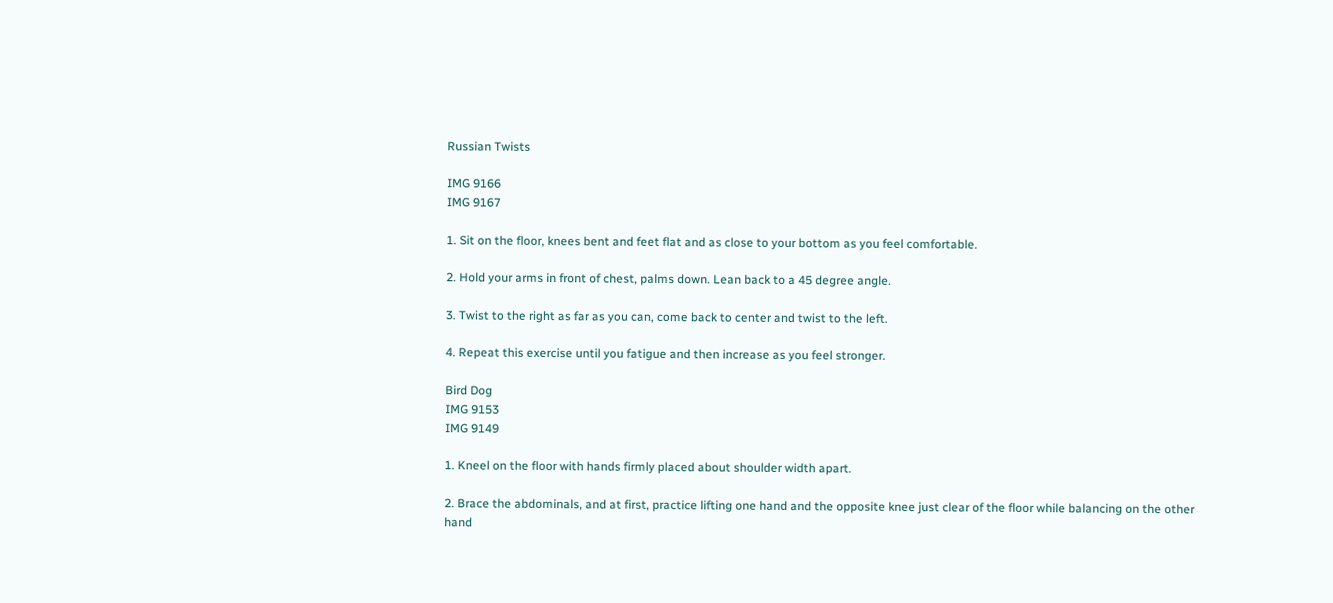Russian Twists

IMG 9166
IMG 9167

1. Sit on the floor, knees bent and feet flat and as close to your bottom as you feel comfortable.

2. Hold your arms in front of chest, palms down. Lean back to a 45 degree angle.

3. Twist to the right as far as you can, come back to center and twist to the left.

4. Repeat this exercise until you fatigue and then increase as you feel stronger.

Bird Dog
IMG 9153
IMG 9149

1. Kneel on the floor with hands firmly placed about shoulder width apart.

2. Brace the abdominals, and at first, practice lifting one hand and the opposite knee just clear of the floor while balancing on the other hand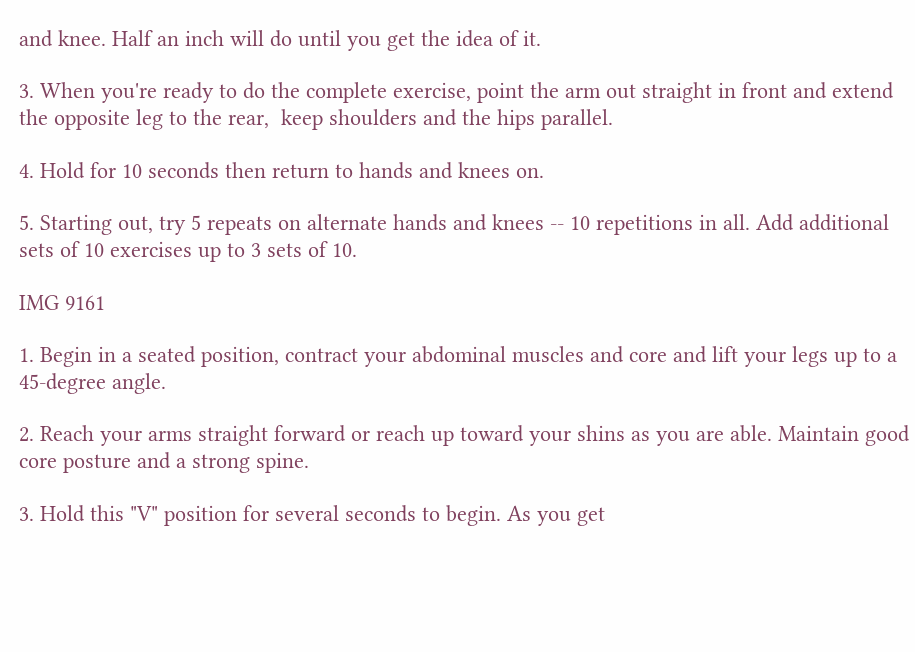and knee. Half an inch will do until you get the idea of it.

3. When you're ready to do the complete exercise, point the arm out straight in front and extend the opposite leg to the rear,  keep shoulders and the hips parallel.

4. Hold for 10 seconds then return to hands and knees on.

5. Starting out, try 5 repeats on alternate hands and knees -- 10 repetitions in all. Add additional sets of 10 exercises up to 3 sets of 10.

IMG 9161

1. Begin in a seated position, contract your abdominal muscles and core and lift your legs up to a 45-degree angle.

2. Reach your arms straight forward or reach up toward your shins as you are able. Maintain good core posture and a strong spine.

3. Hold this "V" position for several seconds to begin. As you get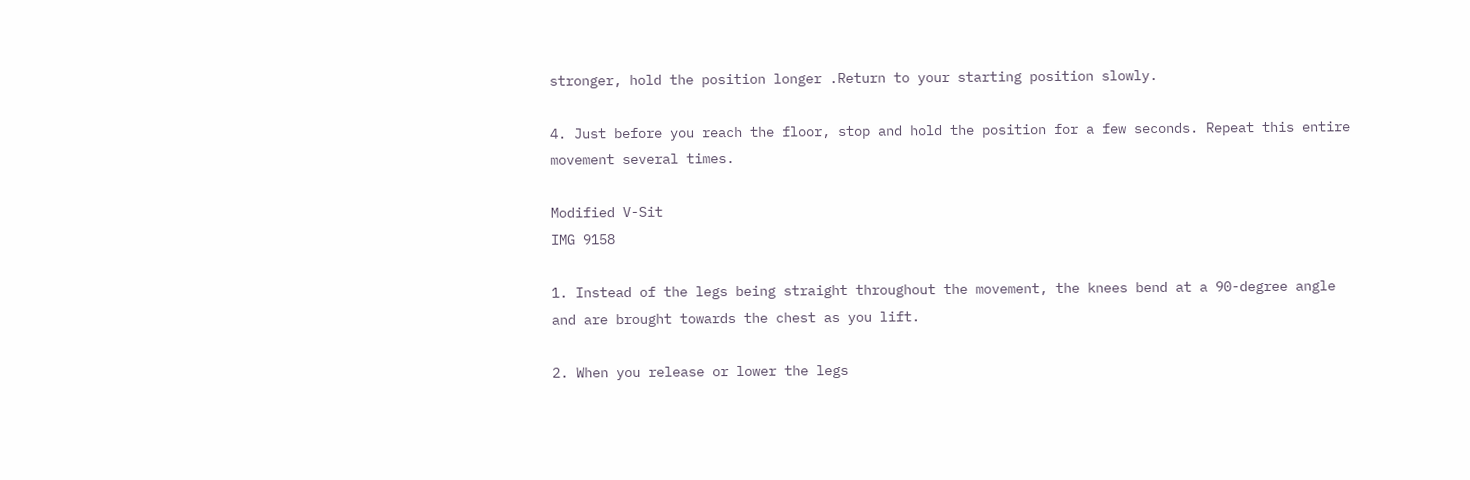stronger, hold the position longer .Return to your starting position slowly.

4. Just before you reach the floor, stop and hold the position for a few seconds. Repeat this entire movement several times.

Modified V-Sit
IMG 9158

1. Instead of the legs being straight throughout the movement, the knees bend at a 90-degree angle and are brought towards the chest as you lift.

2. When you release or lower the legs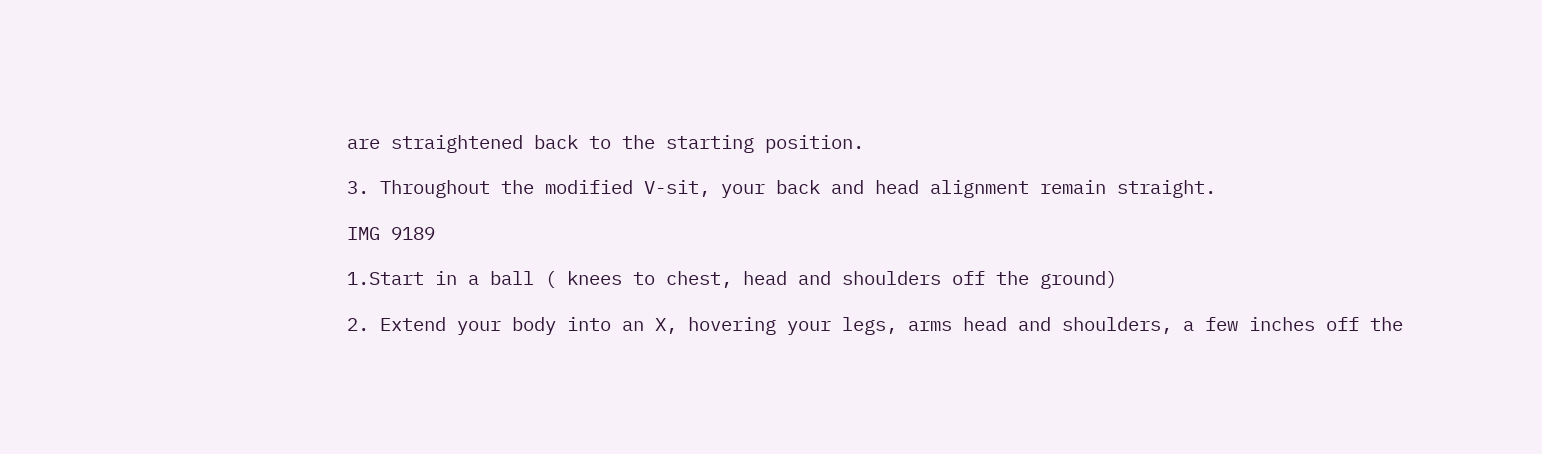are straightened back to the starting position.

3. Throughout the modified V-sit, your back and head alignment remain straight.

IMG 9189

1.Start in a ball ( knees to chest, head and shoulders off the ground)

2. Extend your body into an X, hovering your legs, arms head and shoulders, a few inches off the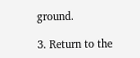ground.

3. Return to the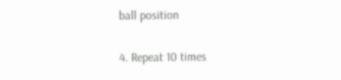ball position

4. Repeat 10 times